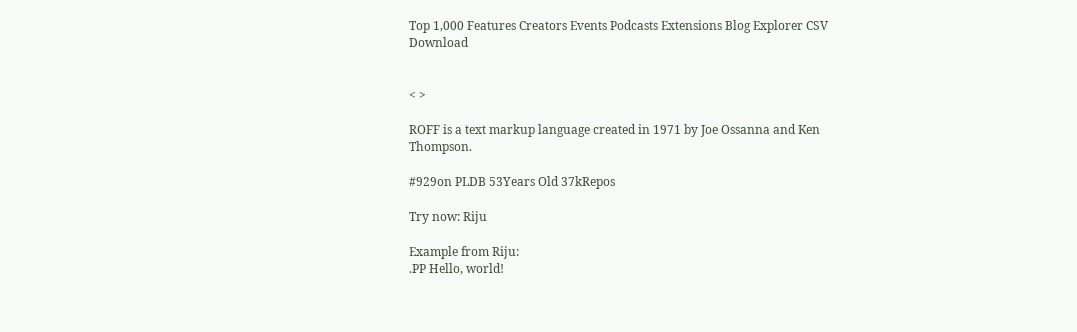Top 1,000 Features Creators Events Podcasts Extensions Blog Explorer CSV Download


< >

ROFF is a text markup language created in 1971 by Joe Ossanna and Ken Thompson.

#929on PLDB 53Years Old 37kRepos

Try now: Riju

Example from Riju:
.PP Hello, world!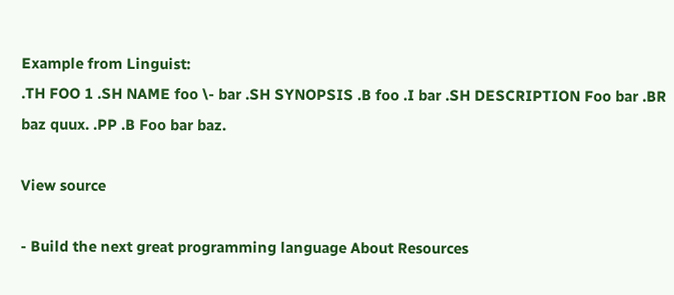Example from Linguist:
.TH FOO 1 .SH NAME foo \- bar .SH SYNOPSIS .B foo .I bar .SH DESCRIPTION Foo bar .BR baz quux. .PP .B Foo bar baz.

View source

- Build the next great programming language About Resources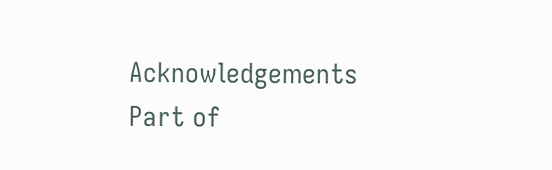Acknowledgements Part of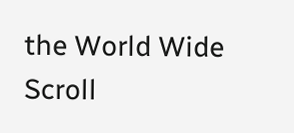the World Wide Scroll